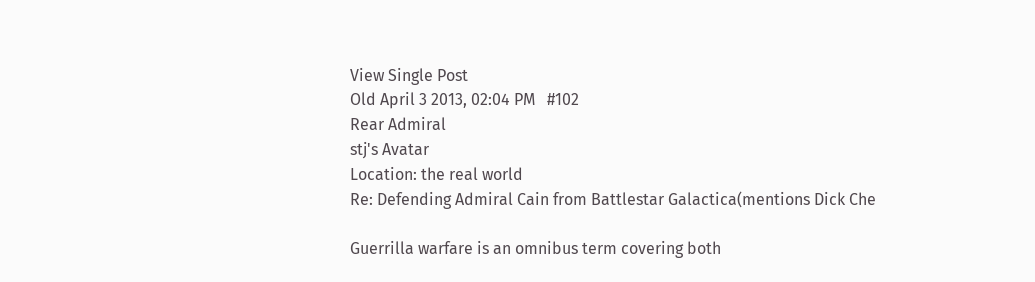View Single Post
Old April 3 2013, 02:04 PM   #102
Rear Admiral
stj's Avatar
Location: the real world
Re: Defending Admiral Cain from Battlestar Galactica(mentions Dick Che

Guerrilla warfare is an omnibus term covering both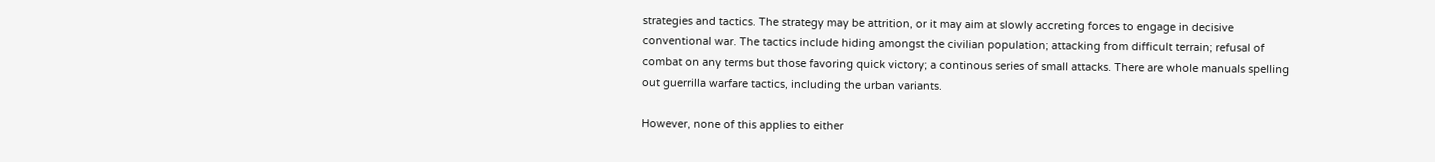strategies and tactics. The strategy may be attrition, or it may aim at slowly accreting forces to engage in decisive conventional war. The tactics include hiding amongst the civilian population; attacking from difficult terrain; refusal of combat on any terms but those favoring quick victory; a continous series of small attacks. There are whole manuals spelling out guerrilla warfare tactics, including the urban variants.

However, none of this applies to either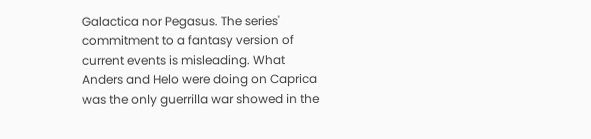Galactica nor Pegasus. The series' commitment to a fantasy version of current events is misleading. What Anders and Helo were doing on Caprica was the only guerrilla war showed in the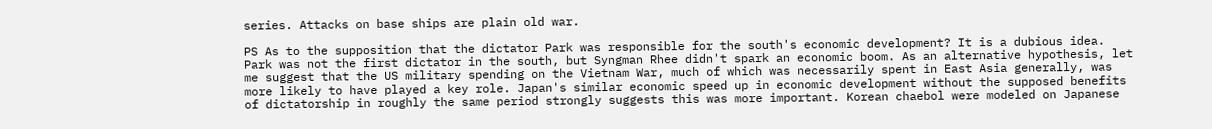series. Attacks on base ships are plain old war.

PS As to the supposition that the dictator Park was responsible for the south's economic development? It is a dubious idea. Park was not the first dictator in the south, but Syngman Rhee didn't spark an economic boom. As an alternative hypothesis, let me suggest that the US military spending on the Vietnam War, much of which was necessarily spent in East Asia generally, was more likely to have played a key role. Japan's similar economic speed up in economic development without the supposed benefits of dictatorship in roughly the same period strongly suggests this was more important. Korean chaebol were modeled on Japanese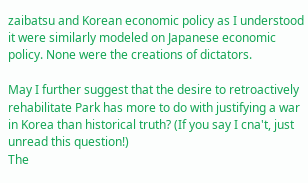zaibatsu and Korean economic policy as I understood it were similarly modeled on Japanese economic policy. None were the creations of dictators.

May I further suggest that the desire to retroactively rehabilitate Park has more to do with justifying a war in Korea than historical truth? (If you say I cna't, just unread this question!)
The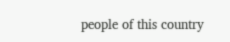people of this country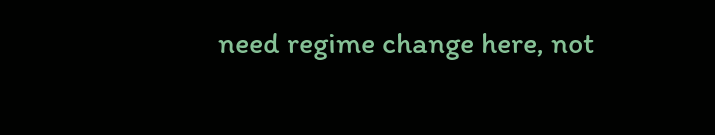need regime change here, not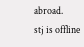abroad.
stj is offline